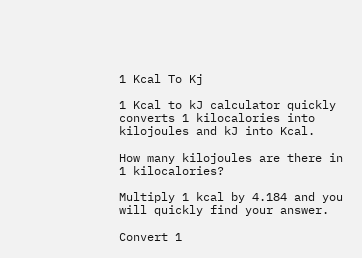1 Kcal To Kj

1 Kcal to kJ calculator quickly converts 1 kilocalories into kilojoules and kJ into Kcal.

How many kilojoules are there in 1 kilocalories?

Multiply 1 kcal by 4.184 and you will quickly find your answer.

Convert 1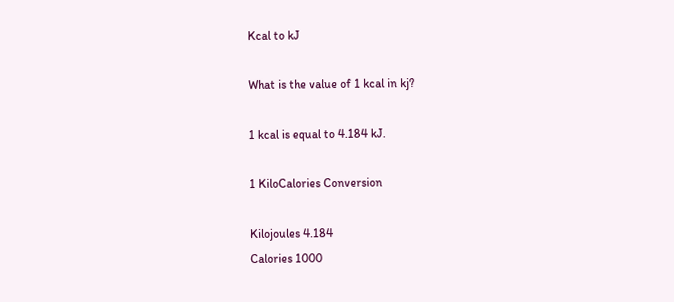Kcal to kJ

What is the value of 1 kcal in kj?

1 kcal is equal to 4.184 kJ.

1 KiloCalories Conversion

Kilojoules 4.184
Calories 1000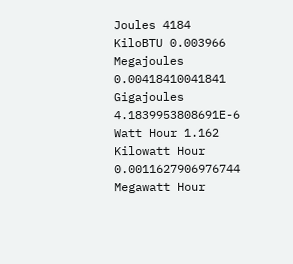Joules 4184
KiloBTU 0.003966
Megajoules 0.00418410041841
Gigajoules 4.1839953808691E-6
Watt Hour 1.162
Kilowatt Hour 0.0011627906976744
Megawatt Hour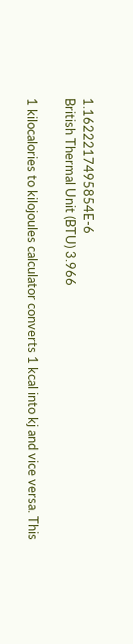1.1622217495854E-6
British Thermal Unit (BTU) 3.966

1 kilocalories to kilojoules calculator converts 1 kcal into kj and vice versa. This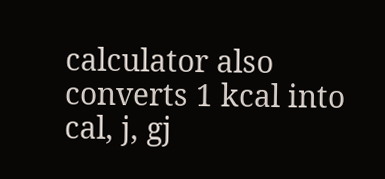calculator also converts 1 kcal into cal, j, gj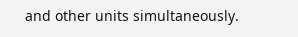and other units simultaneously.